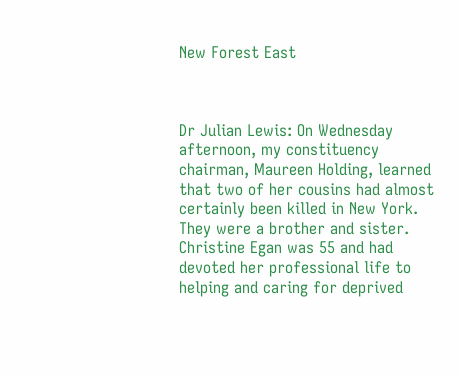New Forest East



Dr Julian Lewis: On Wednesday afternoon, my constituency chairman, Maureen Holding, learned that two of her cousins had almost certainly been killed in New York. They were a brother and sister. Christine Egan was 55 and had devoted her professional life to helping and caring for deprived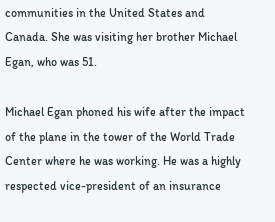communities in the United States and Canada. She was visiting her brother Michael Egan, who was 51.

Michael Egan phoned his wife after the impact of the plane in the tower of the World Trade Center where he was working. He was a highly respected vice-president of an insurance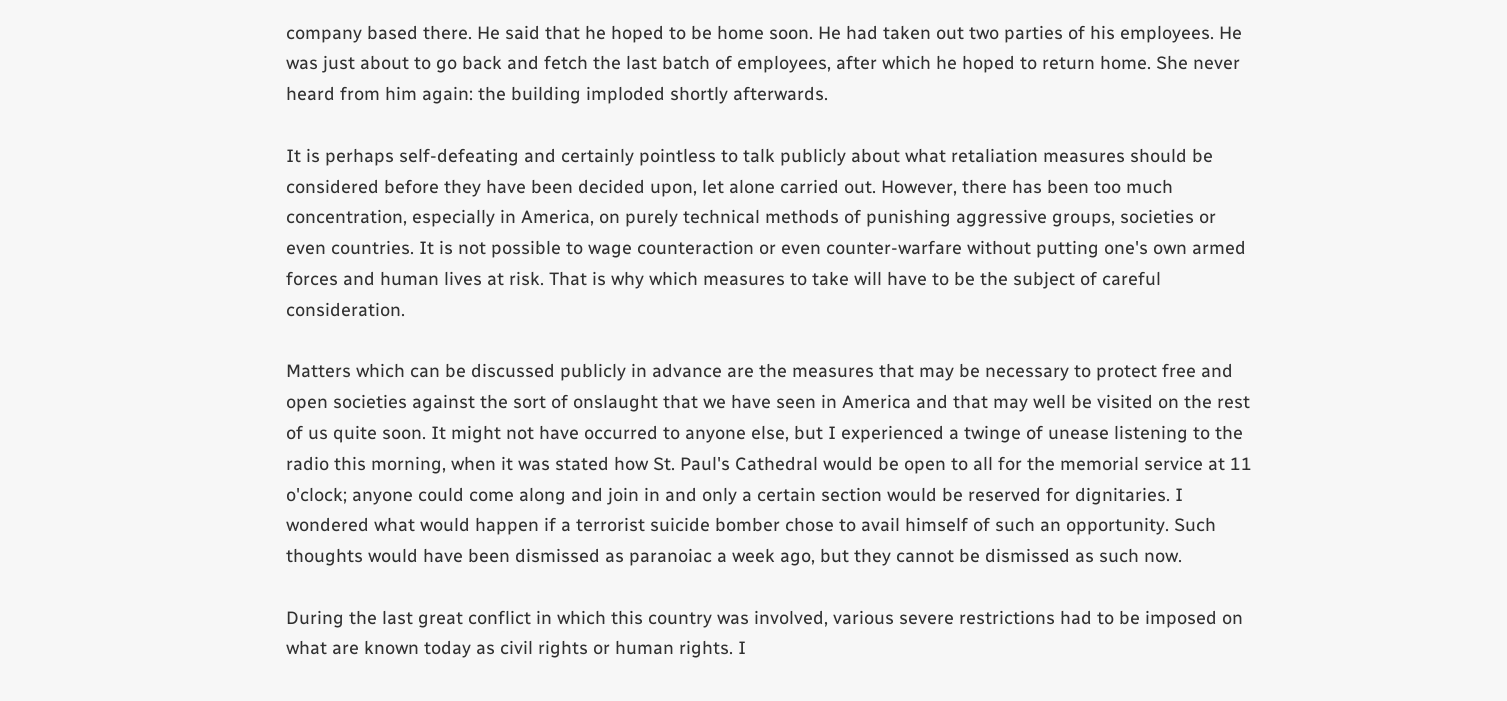company based there. He said that he hoped to be home soon. He had taken out two parties of his employees. He was just about to go back and fetch the last batch of employees, after which he hoped to return home. She never heard from him again: the building imploded shortly afterwards.

It is perhaps self-defeating and certainly pointless to talk publicly about what retaliation measures should be considered before they have been decided upon, let alone carried out. However, there has been too much concentration, especially in America, on purely technical methods of punishing aggressive groups, societies or even countries. It is not possible to wage counteraction or even counter-warfare without putting one's own armed forces and human lives at risk. That is why which measures to take will have to be the subject of careful consideration.

Matters which can be discussed publicly in advance are the measures that may be necessary to protect free and open societies against the sort of onslaught that we have seen in America and that may well be visited on the rest of us quite soon. It might not have occurred to anyone else, but I experienced a twinge of unease listening to the radio this morning, when it was stated how St. Paul's Cathedral would be open to all for the memorial service at 11 o'clock; anyone could come along and join in and only a certain section would be reserved for dignitaries. I wondered what would happen if a terrorist suicide bomber chose to avail himself of such an opportunity. Such thoughts would have been dismissed as paranoiac a week ago, but they cannot be dismissed as such now.

During the last great conflict in which this country was involved, various severe restrictions had to be imposed on what are known today as civil rights or human rights. I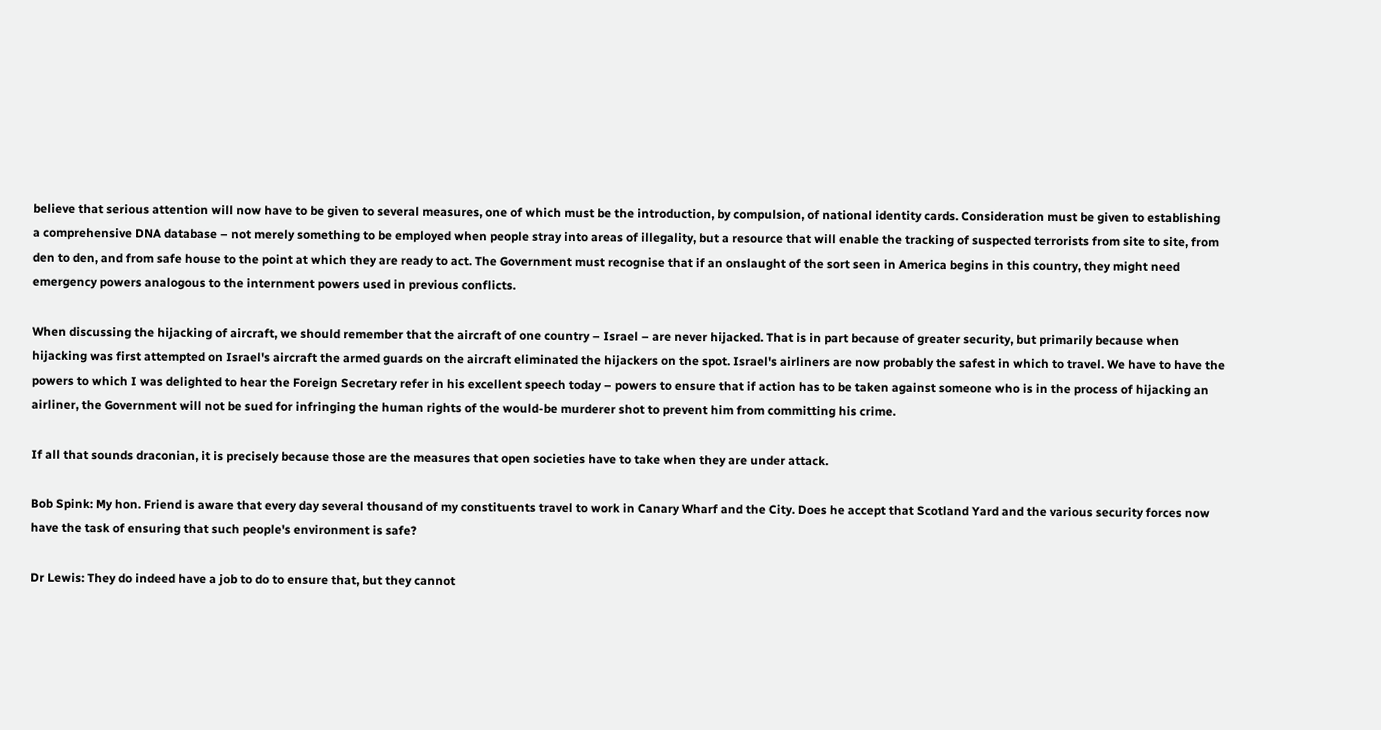believe that serious attention will now have to be given to several measures, one of which must be the introduction, by compulsion, of national identity cards. Consideration must be given to establishing a comprehensive DNA database – not merely something to be employed when people stray into areas of illegality, but a resource that will enable the tracking of suspected terrorists from site to site, from den to den, and from safe house to the point at which they are ready to act. The Government must recognise that if an onslaught of the sort seen in America begins in this country, they might need emergency powers analogous to the internment powers used in previous conflicts.

When discussing the hijacking of aircraft, we should remember that the aircraft of one country – Israel – are never hijacked. That is in part because of greater security, but primarily because when hijacking was first attempted on Israel's aircraft the armed guards on the aircraft eliminated the hijackers on the spot. Israel's airliners are now probably the safest in which to travel. We have to have the powers to which I was delighted to hear the Foreign Secretary refer in his excellent speech today – powers to ensure that if action has to be taken against someone who is in the process of hijacking an airliner, the Government will not be sued for infringing the human rights of the would-be murderer shot to prevent him from committing his crime.

If all that sounds draconian, it is precisely because those are the measures that open societies have to take when they are under attack.

Bob Spink: My hon. Friend is aware that every day several thousand of my constituents travel to work in Canary Wharf and the City. Does he accept that Scotland Yard and the various security forces now have the task of ensuring that such people's environment is safe?

Dr Lewis: They do indeed have a job to do to ensure that, but they cannot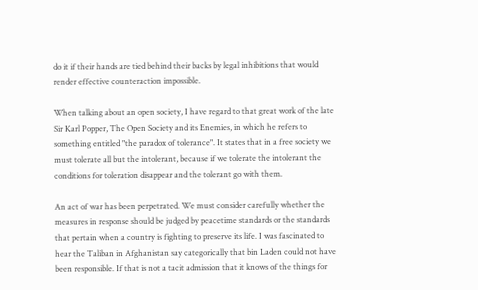do it if their hands are tied behind their backs by legal inhibitions that would render effective counteraction impossible.

When talking about an open society, I have regard to that great work of the late Sir Karl Popper, The Open Society and its Enemies, in which he refers to something entitled "the paradox of tolerance". It states that in a free society we must tolerate all but the intolerant, because if we tolerate the intolerant the conditions for toleration disappear and the tolerant go with them.

An act of war has been perpetrated. We must consider carefully whether the measures in response should be judged by peacetime standards or the standards that pertain when a country is fighting to preserve its life. I was fascinated to hear the Taliban in Afghanistan say categorically that bin Laden could not have been responsible. If that is not a tacit admission that it knows of the things for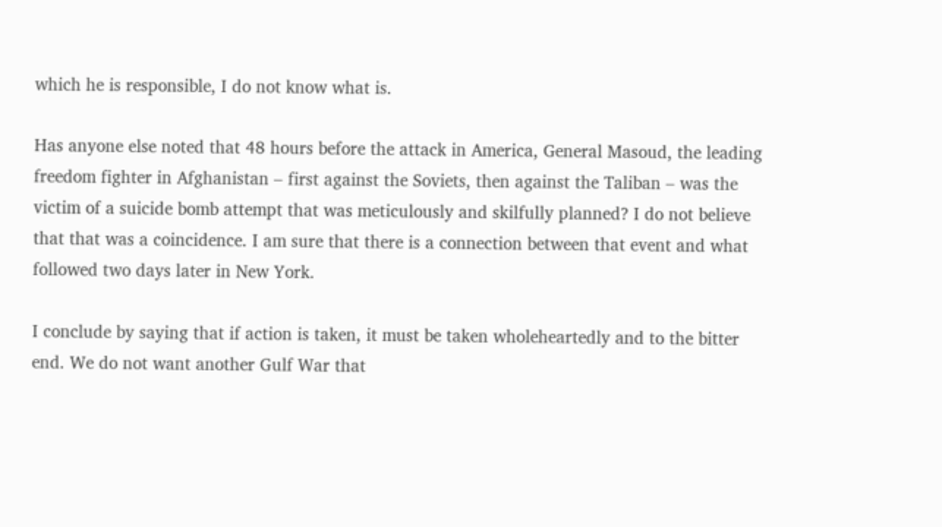which he is responsible, I do not know what is.

Has anyone else noted that 48 hours before the attack in America, General Masoud, the leading freedom fighter in Afghanistan – first against the Soviets, then against the Taliban – was the victim of a suicide bomb attempt that was meticulously and skilfully planned? I do not believe that that was a coincidence. I am sure that there is a connection between that event and what followed two days later in New York.

I conclude by saying that if action is taken, it must be taken wholeheartedly and to the bitter end. We do not want another Gulf War that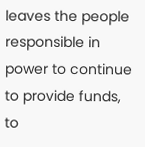leaves the people responsible in power to continue to provide funds, to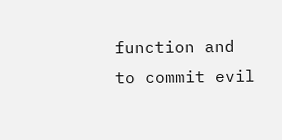function and to commit evil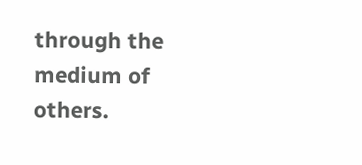through the medium of others.